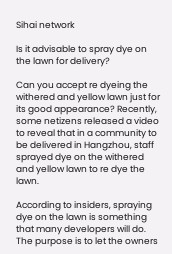Sihai network

Is it advisable to spray dye on the lawn for delivery?

Can you accept re dyeing the withered and yellow lawn just for its good appearance? Recently, some netizens released a video to reveal that in a community to be delivered in Hangzhou, staff sprayed dye on the withered and yellow lawn to re dye the lawn.

According to insiders, spraying dye on the lawn is something that many developers will do. The purpose is to let the owners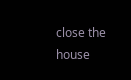close the house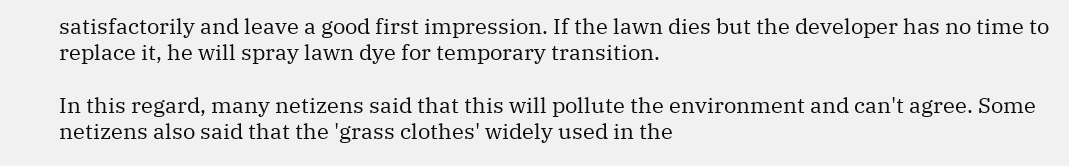satisfactorily and leave a good first impression. If the lawn dies but the developer has no time to replace it, he will spray lawn dye for temporary transition.

In this regard, many netizens said that this will pollute the environment and can't agree. Some netizens also said that the 'grass clothes' widely used in the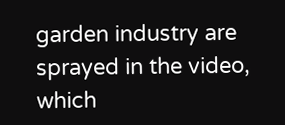garden industry are sprayed in the video, which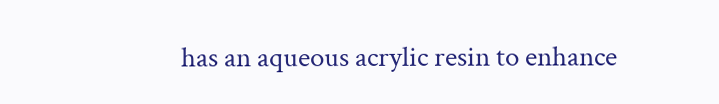has an aqueous acrylic resin to enhance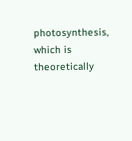photosynthesis, which is theoretically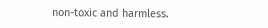non-toxic and harmless.